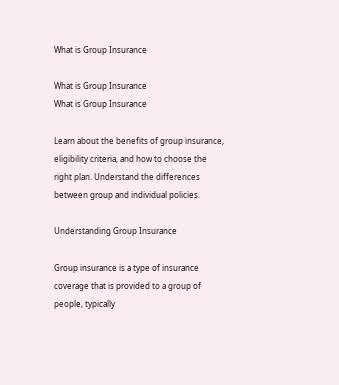What is Group Insurance

What is Group Insurance
What is Group Insurance

Learn about the benefits of group insurance, eligibility criteria, and how to choose the right plan. Understand the differences between group and individual policies.

Understanding Group Insurance

Group insurance is a type of insurance coverage that is provided to a group of people, typically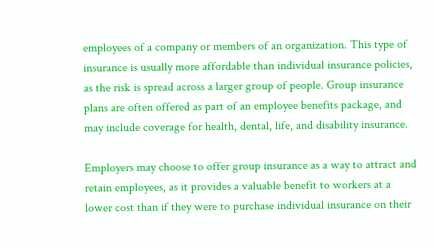employees of a company or members of an organization. This type of insurance is usually more affordable than individual insurance policies, as the risk is spread across a larger group of people. Group insurance plans are often offered as part of an employee benefits package, and may include coverage for health, dental, life, and disability insurance.

Employers may choose to offer group insurance as a way to attract and retain employees, as it provides a valuable benefit to workers at a lower cost than if they were to purchase individual insurance on their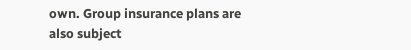own. Group insurance plans are also subject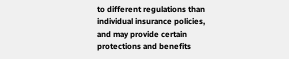to different regulations than individual insurance policies, and may provide certain protections and benefits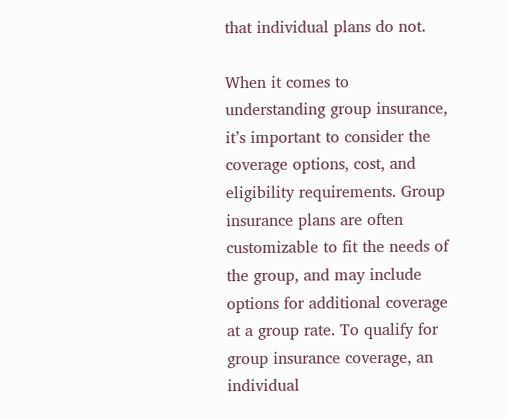that individual plans do not.

When it comes to understanding group insurance, it’s important to consider the coverage options, cost, and eligibility requirements. Group insurance plans are often customizable to fit the needs of the group, and may include options for additional coverage at a group rate. To qualify for group insurance coverage, an individual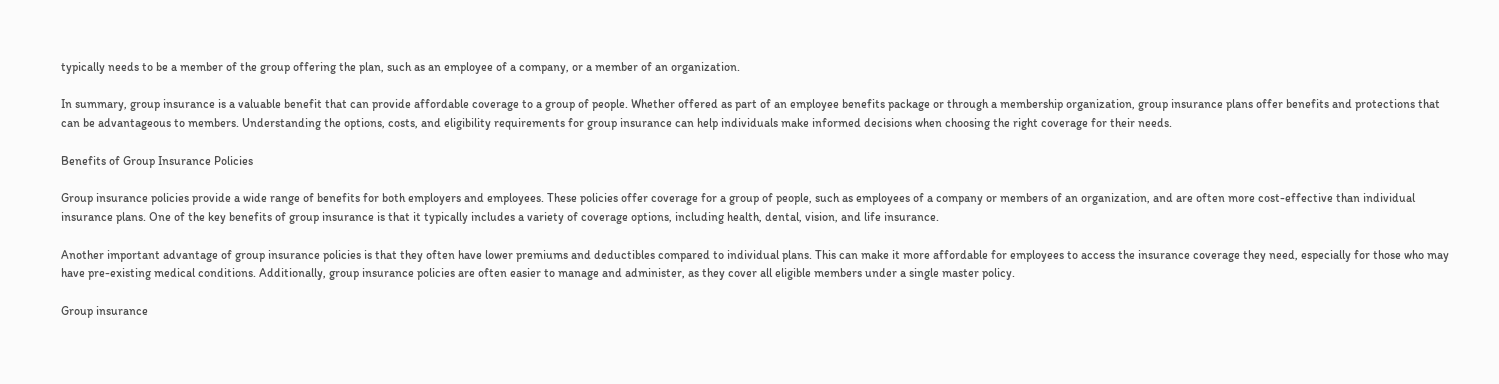typically needs to be a member of the group offering the plan, such as an employee of a company, or a member of an organization.

In summary, group insurance is a valuable benefit that can provide affordable coverage to a group of people. Whether offered as part of an employee benefits package or through a membership organization, group insurance plans offer benefits and protections that can be advantageous to members. Understanding the options, costs, and eligibility requirements for group insurance can help individuals make informed decisions when choosing the right coverage for their needs.

Benefits of Group Insurance Policies

Group insurance policies provide a wide range of benefits for both employers and employees. These policies offer coverage for a group of people, such as employees of a company or members of an organization, and are often more cost-effective than individual insurance plans. One of the key benefits of group insurance is that it typically includes a variety of coverage options, including health, dental, vision, and life insurance.

Another important advantage of group insurance policies is that they often have lower premiums and deductibles compared to individual plans. This can make it more affordable for employees to access the insurance coverage they need, especially for those who may have pre-existing medical conditions. Additionally, group insurance policies are often easier to manage and administer, as they cover all eligible members under a single master policy.

Group insurance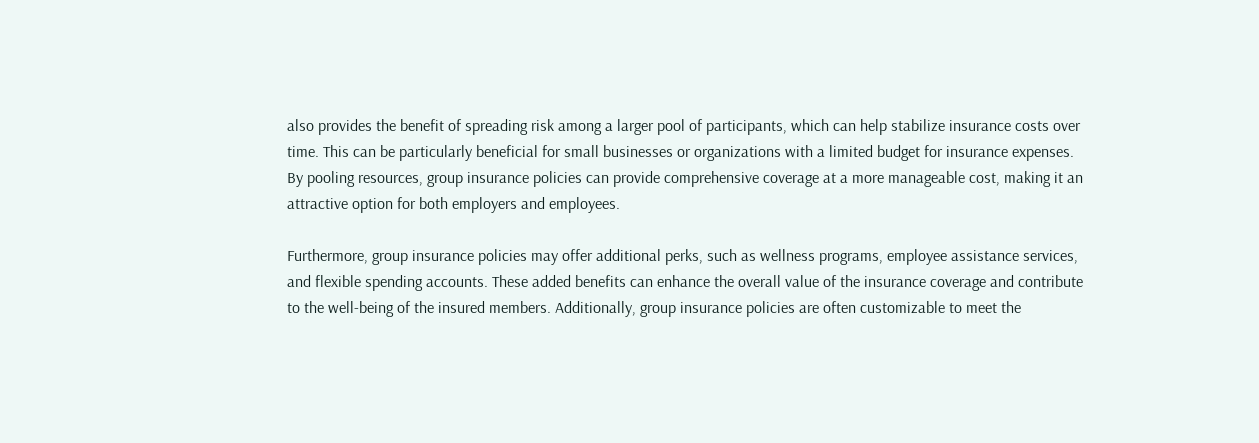also provides the benefit of spreading risk among a larger pool of participants, which can help stabilize insurance costs over time. This can be particularly beneficial for small businesses or organizations with a limited budget for insurance expenses. By pooling resources, group insurance policies can provide comprehensive coverage at a more manageable cost, making it an attractive option for both employers and employees.

Furthermore, group insurance policies may offer additional perks, such as wellness programs, employee assistance services, and flexible spending accounts. These added benefits can enhance the overall value of the insurance coverage and contribute to the well-being of the insured members. Additionally, group insurance policies are often customizable to meet the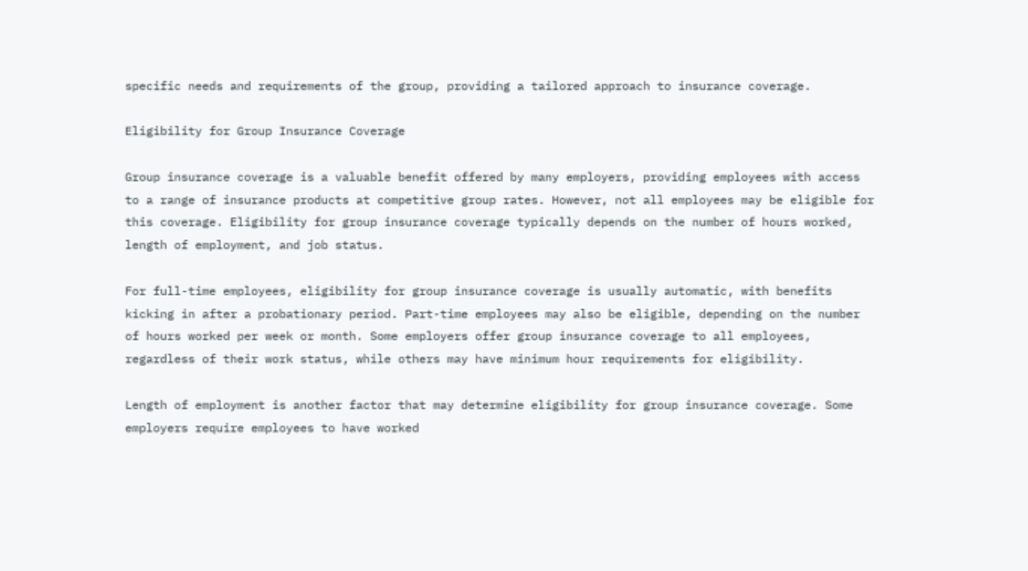specific needs and requirements of the group, providing a tailored approach to insurance coverage.

Eligibility for Group Insurance Coverage

Group insurance coverage is a valuable benefit offered by many employers, providing employees with access to a range of insurance products at competitive group rates. However, not all employees may be eligible for this coverage. Eligibility for group insurance coverage typically depends on the number of hours worked, length of employment, and job status.

For full-time employees, eligibility for group insurance coverage is usually automatic, with benefits kicking in after a probationary period. Part-time employees may also be eligible, depending on the number of hours worked per week or month. Some employers offer group insurance coverage to all employees, regardless of their work status, while others may have minimum hour requirements for eligibility.

Length of employment is another factor that may determine eligibility for group insurance coverage. Some employers require employees to have worked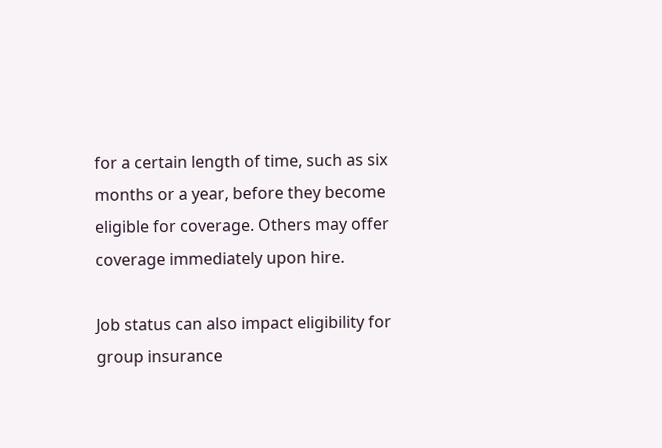for a certain length of time, such as six months or a year, before they become eligible for coverage. Others may offer coverage immediately upon hire.

Job status can also impact eligibility for group insurance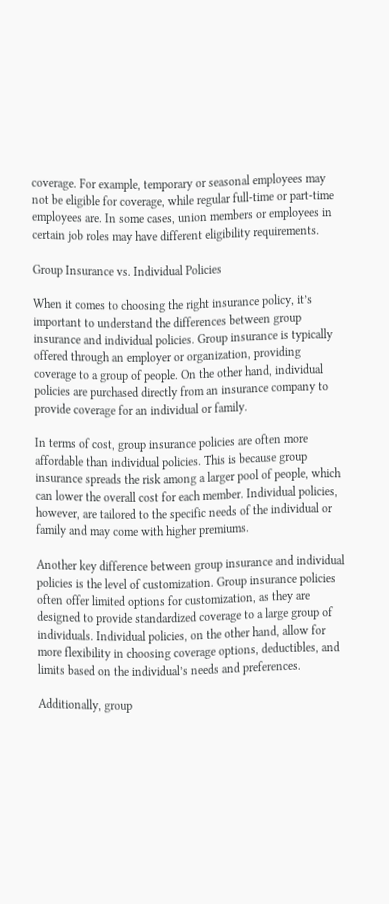coverage. For example, temporary or seasonal employees may not be eligible for coverage, while regular full-time or part-time employees are. In some cases, union members or employees in certain job roles may have different eligibility requirements.

Group Insurance vs. Individual Policies

When it comes to choosing the right insurance policy, it’s important to understand the differences between group insurance and individual policies. Group insurance is typically offered through an employer or organization, providing coverage to a group of people. On the other hand, individual policies are purchased directly from an insurance company to provide coverage for an individual or family.

In terms of cost, group insurance policies are often more affordable than individual policies. This is because group insurance spreads the risk among a larger pool of people, which can lower the overall cost for each member. Individual policies, however, are tailored to the specific needs of the individual or family and may come with higher premiums.

Another key difference between group insurance and individual policies is the level of customization. Group insurance policies often offer limited options for customization, as they are designed to provide standardized coverage to a large group of individuals. Individual policies, on the other hand, allow for more flexibility in choosing coverage options, deductibles, and limits based on the individual’s needs and preferences.

Additionally, group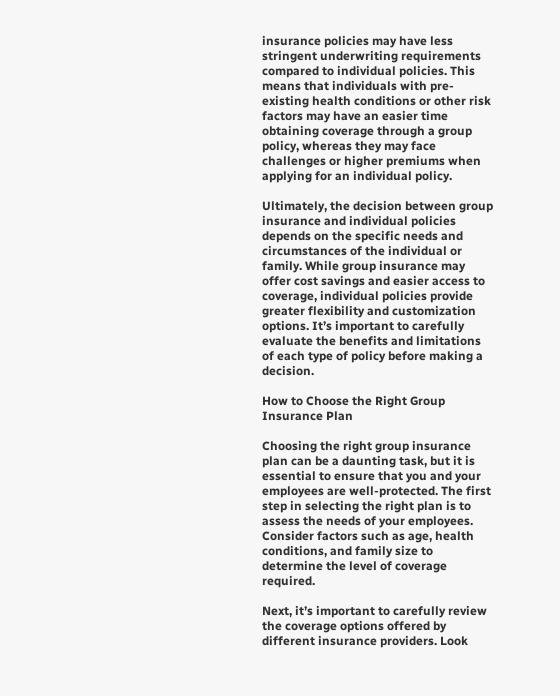insurance policies may have less stringent underwriting requirements compared to individual policies. This means that individuals with pre-existing health conditions or other risk factors may have an easier time obtaining coverage through a group policy, whereas they may face challenges or higher premiums when applying for an individual policy.

Ultimately, the decision between group insurance and individual policies depends on the specific needs and circumstances of the individual or family. While group insurance may offer cost savings and easier access to coverage, individual policies provide greater flexibility and customization options. It’s important to carefully evaluate the benefits and limitations of each type of policy before making a decision.

How to Choose the Right Group Insurance Plan

Choosing the right group insurance plan can be a daunting task, but it is essential to ensure that you and your employees are well-protected. The first step in selecting the right plan is to assess the needs of your employees. Consider factors such as age, health conditions, and family size to determine the level of coverage required.

Next, it’s important to carefully review the coverage options offered by different insurance providers. Look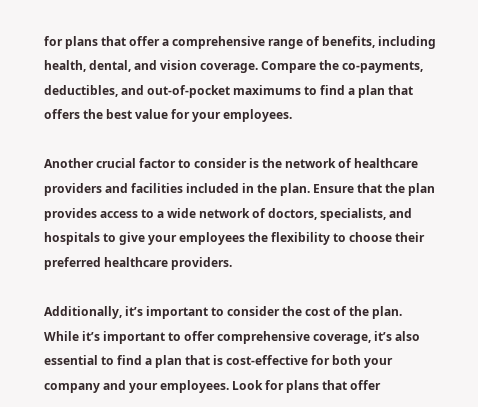for plans that offer a comprehensive range of benefits, including health, dental, and vision coverage. Compare the co-payments, deductibles, and out-of-pocket maximums to find a plan that offers the best value for your employees.

Another crucial factor to consider is the network of healthcare providers and facilities included in the plan. Ensure that the plan provides access to a wide network of doctors, specialists, and hospitals to give your employees the flexibility to choose their preferred healthcare providers.

Additionally, it’s important to consider the cost of the plan. While it’s important to offer comprehensive coverage, it’s also essential to find a plan that is cost-effective for both your company and your employees. Look for plans that offer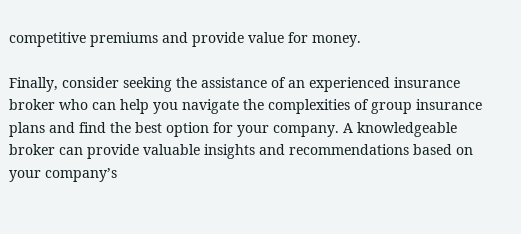competitive premiums and provide value for money.

Finally, consider seeking the assistance of an experienced insurance broker who can help you navigate the complexities of group insurance plans and find the best option for your company. A knowledgeable broker can provide valuable insights and recommendations based on your company’s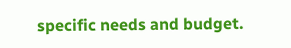specific needs and budget.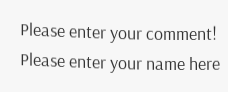Please enter your comment!
Please enter your name here